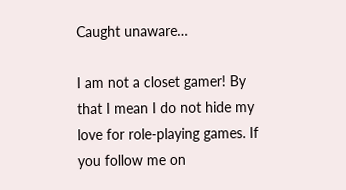Caught unaware…

I am not a closet gamer! By that I mean I do not hide my love for role-playing games. If you follow me on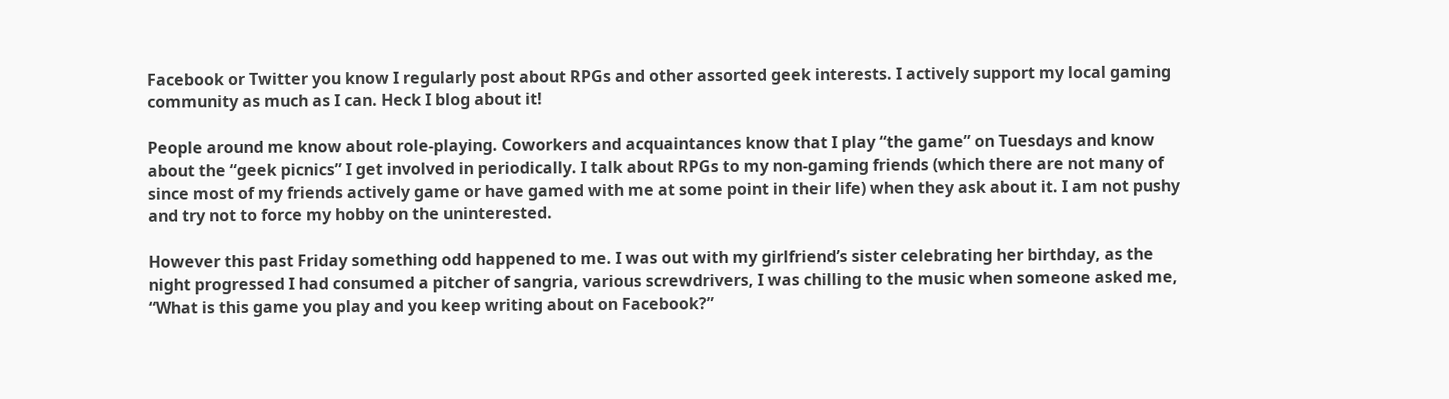Facebook or Twitter you know I regularly post about RPGs and other assorted geek interests. I actively support my local gaming community as much as I can. Heck I blog about it!

People around me know about role-playing. Coworkers and acquaintances know that I play “the game” on Tuesdays and know about the “geek picnics” I get involved in periodically. I talk about RPGs to my non-gaming friends (which there are not many of since most of my friends actively game or have gamed with me at some point in their life) when they ask about it. I am not pushy and try not to force my hobby on the uninterested.

However this past Friday something odd happened to me. I was out with my girlfriend’s sister celebrating her birthday, as the night progressed I had consumed a pitcher of sangria, various screwdrivers, I was chilling to the music when someone asked me, “What is this game you play and you keep writing about on Facebook?”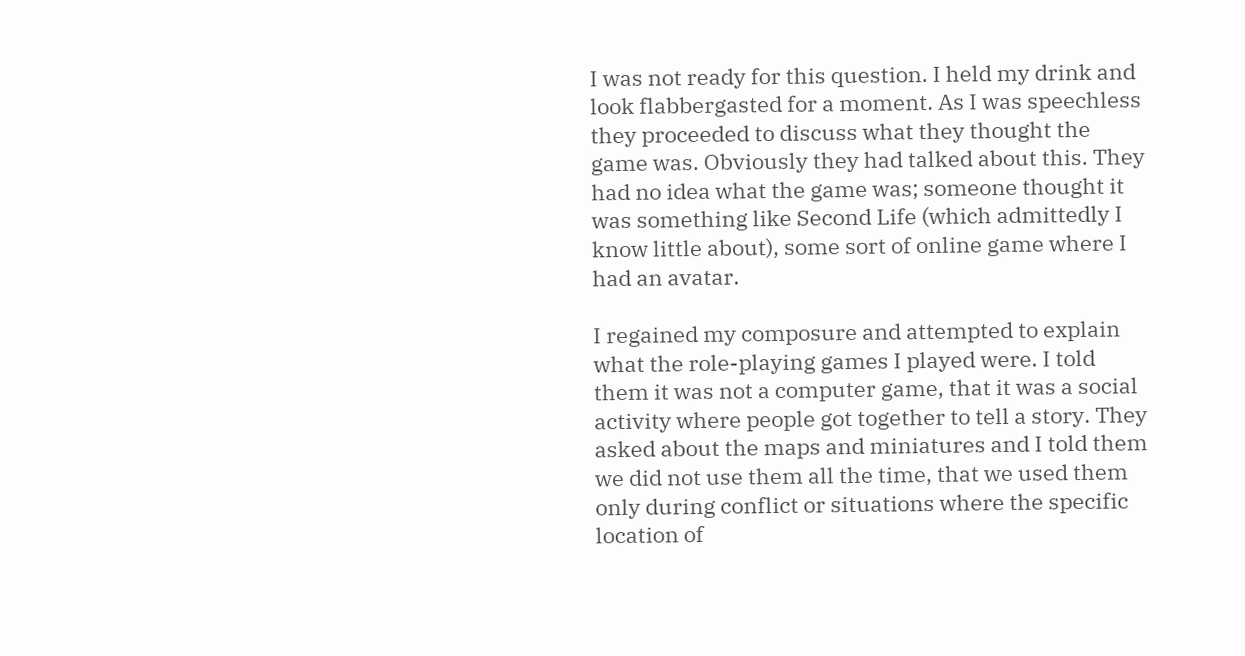I was not ready for this question. I held my drink and look flabbergasted for a moment. As I was speechless they proceeded to discuss what they thought the game was. Obviously they had talked about this. They had no idea what the game was; someone thought it was something like Second Life (which admittedly I know little about), some sort of online game where I had an avatar.

I regained my composure and attempted to explain what the role-playing games I played were. I told them it was not a computer game, that it was a social activity where people got together to tell a story. They asked about the maps and miniatures and I told them we did not use them all the time, that we used them only during conflict or situations where the specific location of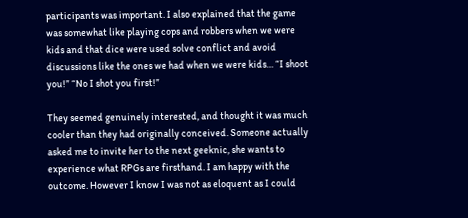participants was important. I also explained that the game was somewhat like playing cops and robbers when we were kids and that dice were used solve conflict and avoid discussions like the ones we had when we were kids… “I shoot you!” “No I shot you first!”

They seemed genuinely interested, and thought it was much cooler than they had originally conceived. Someone actually asked me to invite her to the next geeknic, she wants to experience what RPGs are firsthand. I am happy with the outcome. However I know I was not as eloquent as I could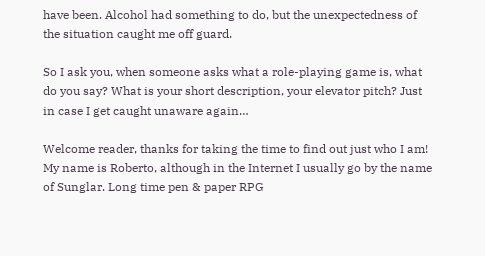have been. Alcohol had something to do, but the unexpectedness of the situation caught me off guard.

So I ask you, when someone asks what a role-playing game is, what do you say? What is your short description, your elevator pitch? Just in case I get caught unaware again…

Welcome reader, thanks for taking the time to find out just who I am! My name is Roberto, although in the Internet I usually go by the name of Sunglar. Long time pen & paper RPG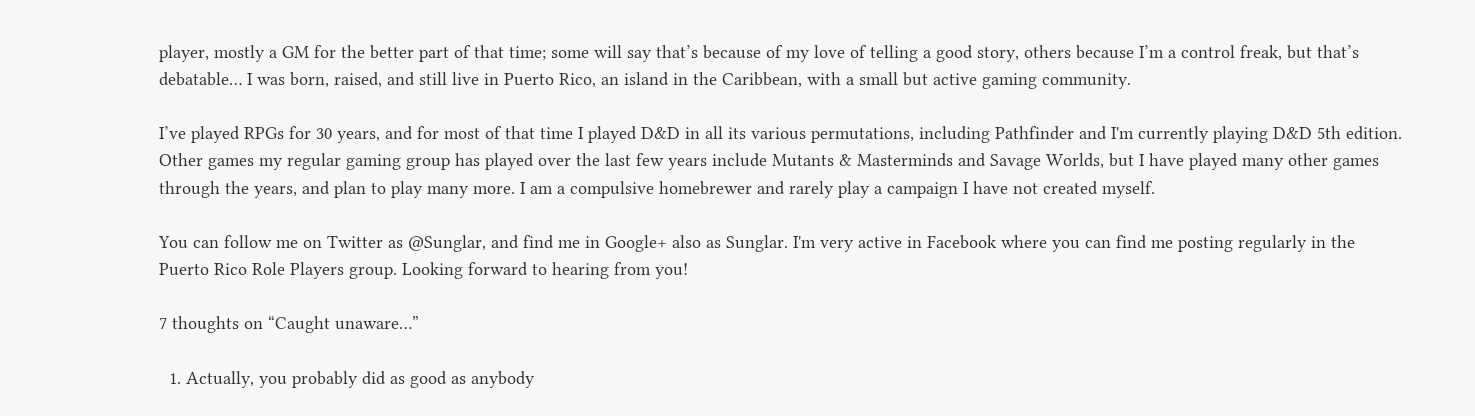player, mostly a GM for the better part of that time; some will say that’s because of my love of telling a good story, others because I’m a control freak, but that’s debatable… I was born, raised, and still live in Puerto Rico, an island in the Caribbean, with a small but active gaming community.

I’ve played RPGs for 30 years, and for most of that time I played D&D in all its various permutations, including Pathfinder and I'm currently playing D&D 5th edition. Other games my regular gaming group has played over the last few years include Mutants & Masterminds and Savage Worlds, but I have played many other games through the years, and plan to play many more. I am a compulsive homebrewer and rarely play a campaign I have not created myself.

You can follow me on Twitter as @Sunglar, and find me in Google+ also as Sunglar. I'm very active in Facebook where you can find me posting regularly in the Puerto Rico Role Players group. Looking forward to hearing from you!

7 thoughts on “Caught unaware…”

  1. Actually, you probably did as good as anybody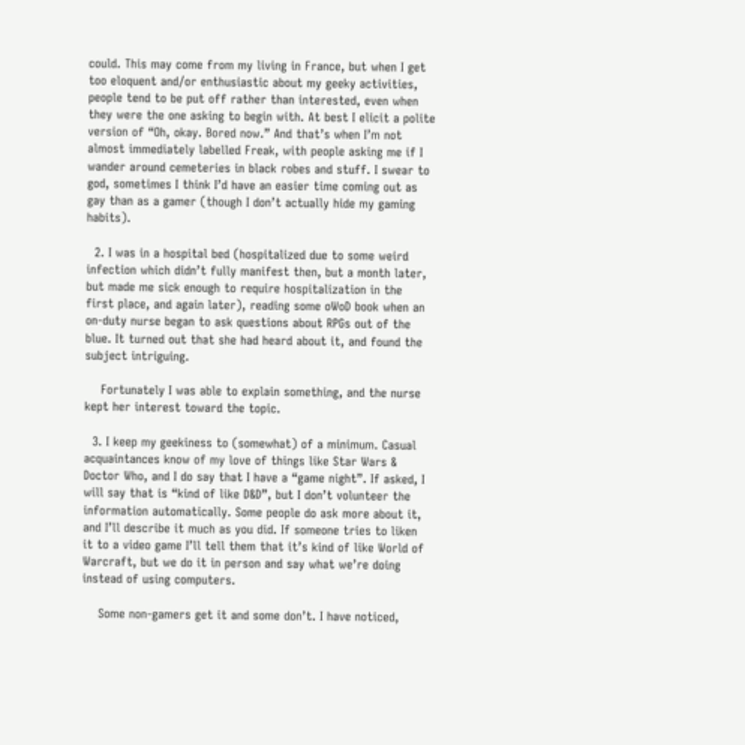could. This may come from my living in France, but when I get too eloquent and/or enthusiastic about my geeky activities, people tend to be put off rather than interested, even when they were the one asking to begin with. At best I elicit a polite version of “Oh, okay. Bored now.” And that’s when I’m not almost immediately labelled Freak, with people asking me if I wander around cemeteries in black robes and stuff. I swear to god, sometimes I think I’d have an easier time coming out as gay than as a gamer (though I don’t actually hide my gaming habits).

  2. I was in a hospital bed (hospitalized due to some weird infection which didn’t fully manifest then, but a month later, but made me sick enough to require hospitalization in the first place, and again later), reading some oWoD book when an on-duty nurse began to ask questions about RPGs out of the blue. It turned out that she had heard about it, and found the subject intriguing.

    Fortunately I was able to explain something, and the nurse kept her interest toward the topic.

  3. I keep my geekiness to (somewhat) of a minimum. Casual acquaintances know of my love of things like Star Wars & Doctor Who, and I do say that I have a “game night”. If asked, I will say that is “kind of like D&D”, but I don’t volunteer the information automatically. Some people do ask more about it, and I’ll describe it much as you did. If someone tries to liken it to a video game I’ll tell them that it’s kind of like World of Warcraft, but we do it in person and say what we’re doing instead of using computers.

    Some non-gamers get it and some don’t. I have noticed,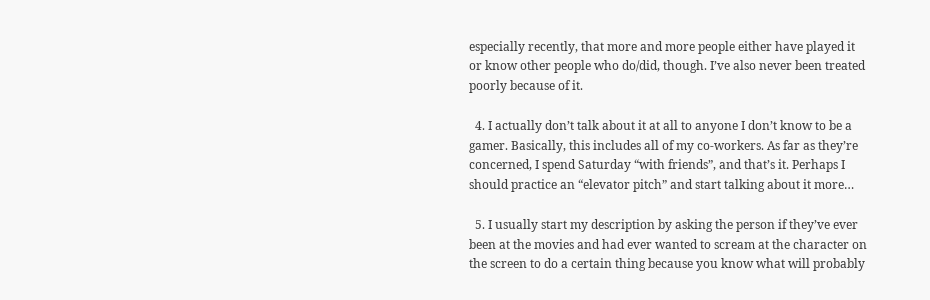especially recently, that more and more people either have played it or know other people who do/did, though. I’ve also never been treated poorly because of it.

  4. I actually don’t talk about it at all to anyone I don’t know to be a gamer. Basically, this includes all of my co-workers. As far as they’re concerned, I spend Saturday “with friends”, and that’s it. Perhaps I should practice an “elevator pitch” and start talking about it more…

  5. I usually start my description by asking the person if they’ve ever been at the movies and had ever wanted to scream at the character on the screen to do a certain thing because you know what will probably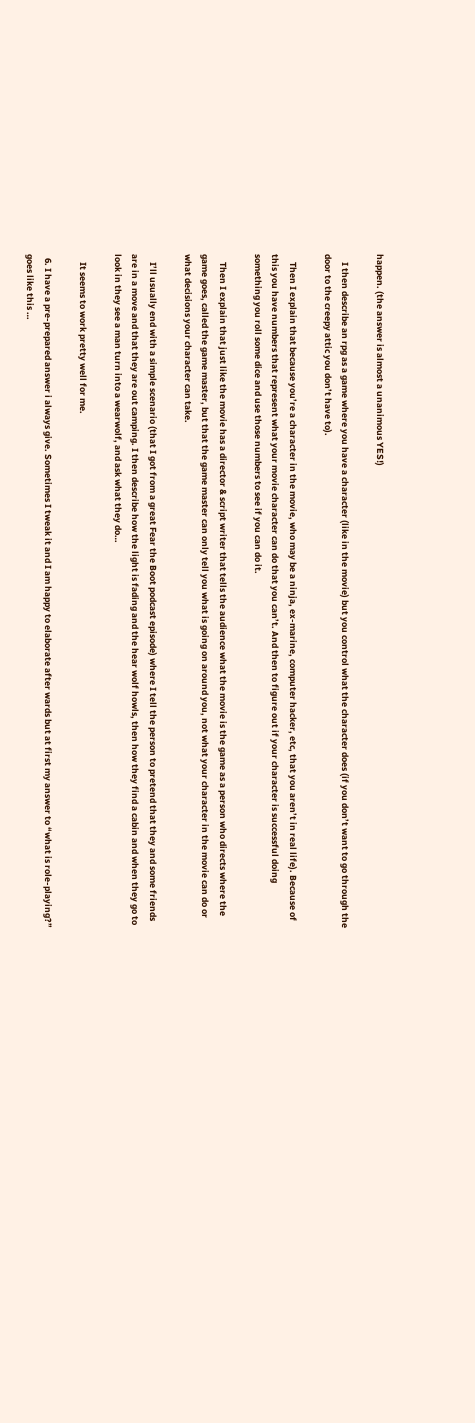happen. (the answer is almost a unanimous YES!)

    I then describe an rpg as a game where you have a character (like in the movie) but you control what the character does (if you don’t want to go through the door to the creepy attic you don’t have to).

    Then I explain that because you’re a character in the movie, who may be a ninja, ex-marine, computer hacker, etc, that you aren’t in real life). Because of this you have numbers that represent what your movie character can do that you can’t. And then to figure out if your character is successful doing something you roll some dice and use those numbers to see if you can do it.

    Then I explain that just like the movie has a director & script writer that tells the audience what the movie is the game as a person who directs where the game goes, called the game master, but that the game master can only tell you what is going on around you, not what your character in the movie can do or what decisions your character can take.

    I’ll usually end with a simple scenario (that I got from a great Fear the Boot podcast episode) where I tell the person to pretend that they and some friends are in a move and that they are out camping. I then describe how the light is fading and the hear wolf howls, then how they find a cabin and when they go to look in they see a man turn into a wearwolf, and ask what they do…

    It seems to work pretty well for me.

  6. I have a pre-prepared answer i always give. Sometimes I tweak it and I am happy to elaborate after wards but at first my answer to “what is role-playing?” goes like this …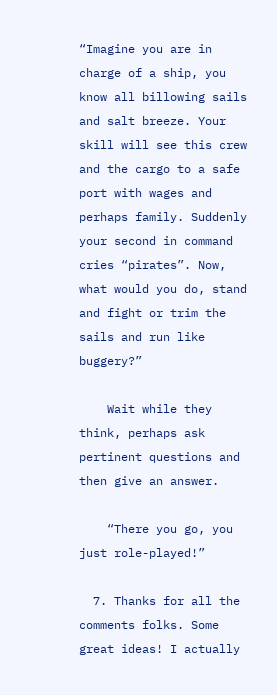“Imagine you are in charge of a ship, you know all billowing sails and salt breeze. Your skill will see this crew and the cargo to a safe port with wages and perhaps family. Suddenly your second in command cries “pirates”. Now, what would you do, stand and fight or trim the sails and run like buggery?”

    Wait while they think, perhaps ask pertinent questions and then give an answer.

    “There you go, you just role-played!”

  7. Thanks for all the comments folks. Some great ideas! I actually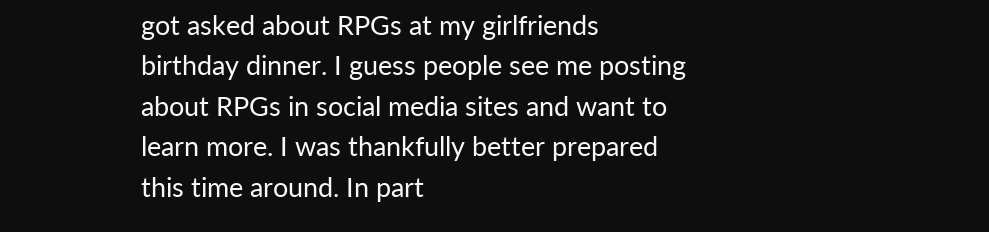got asked about RPGs at my girlfriends birthday dinner. I guess people see me posting about RPGs in social media sites and want to learn more. I was thankfully better prepared this time around. In part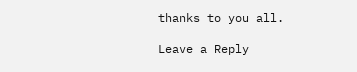thanks to you all.

Leave a Reply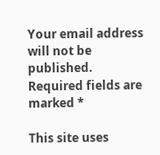Your email address will not be published. Required fields are marked *

This site uses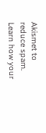Akismet to reduce spam. Learn how your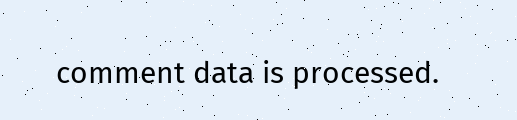comment data is processed.